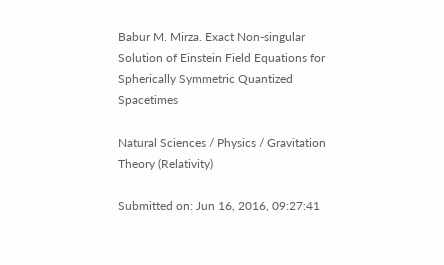Babur M. Mirza. Exact Non-singular Solution of Einstein Field Equations for Spherically Symmetric Quantized Spacetimes

Natural Sciences / Physics / Gravitation Theory (Relativity)

Submitted on: Jun 16, 2016, 09:27:41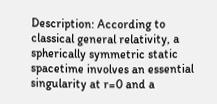Description: According to classical general relativity, a spherically symmetric static spacetime involves an essential singularity at r=0 and a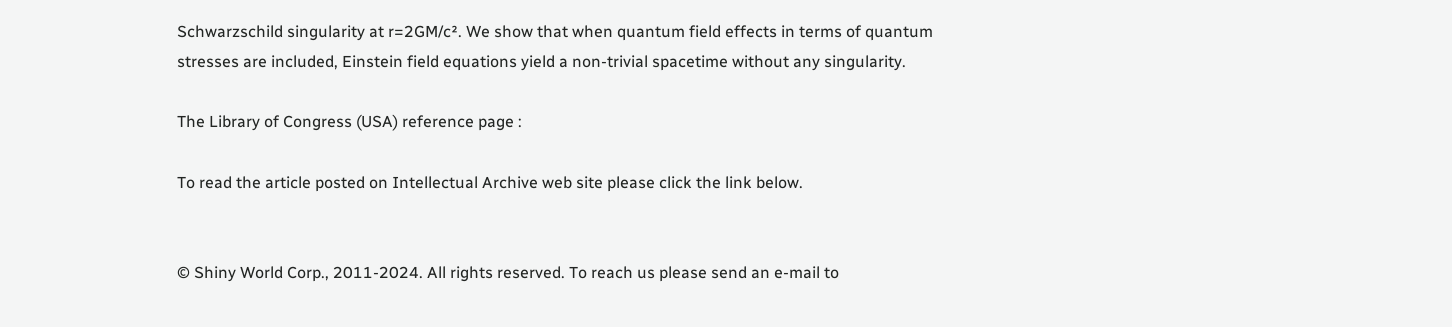Schwarzschild singularity at r=2GM/c². We show that when quantum field effects in terms of quantum stresses are included, Einstein field equations yield a non-trivial spacetime without any singularity.

The Library of Congress (USA) reference page :

To read the article posted on Intellectual Archive web site please click the link below.


© Shiny World Corp., 2011-2024. All rights reserved. To reach us please send an e-mail to